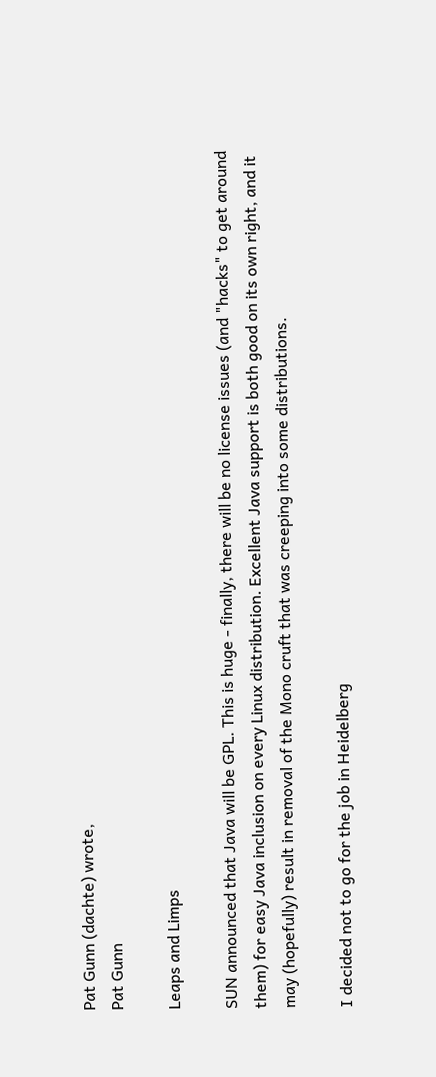Pat Gunn (dachte) wrote,
Pat Gunn

Leaps and Limps

SUN announced that Java will be GPL. This is huge - finally, there will be no license issues (and "hacks" to get around them) for easy Java inclusion on every Linux distribution. Excellent Java support is both good on its own right, and it may (hopefully) result in removal of the Mono cruft that was creeping into some distributions.

I decided not to go for the job in Heidelberg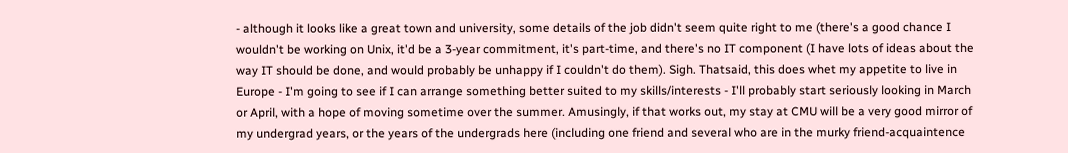- although it looks like a great town and university, some details of the job didn't seem quite right to me (there's a good chance I wouldn't be working on Unix, it'd be a 3-year commitment, it's part-time, and there's no IT component (I have lots of ideas about the way IT should be done, and would probably be unhappy if I couldn't do them). Sigh. Thatsaid, this does whet my appetite to live in Europe - I'm going to see if I can arrange something better suited to my skills/interests - I'll probably start seriously looking in March or April, with a hope of moving sometime over the summer. Amusingly, if that works out, my stay at CMU will be a very good mirror of my undergrad years, or the years of the undergrads here (including one friend and several who are in the murky friend-acquaintence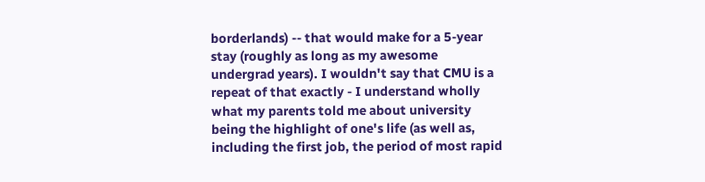borderlands) -- that would make for a 5-year stay (roughly as long as my awesome undergrad years). I wouldn't say that CMU is a repeat of that exactly - I understand wholly what my parents told me about university being the highlight of one's life (as well as, including the first job, the period of most rapid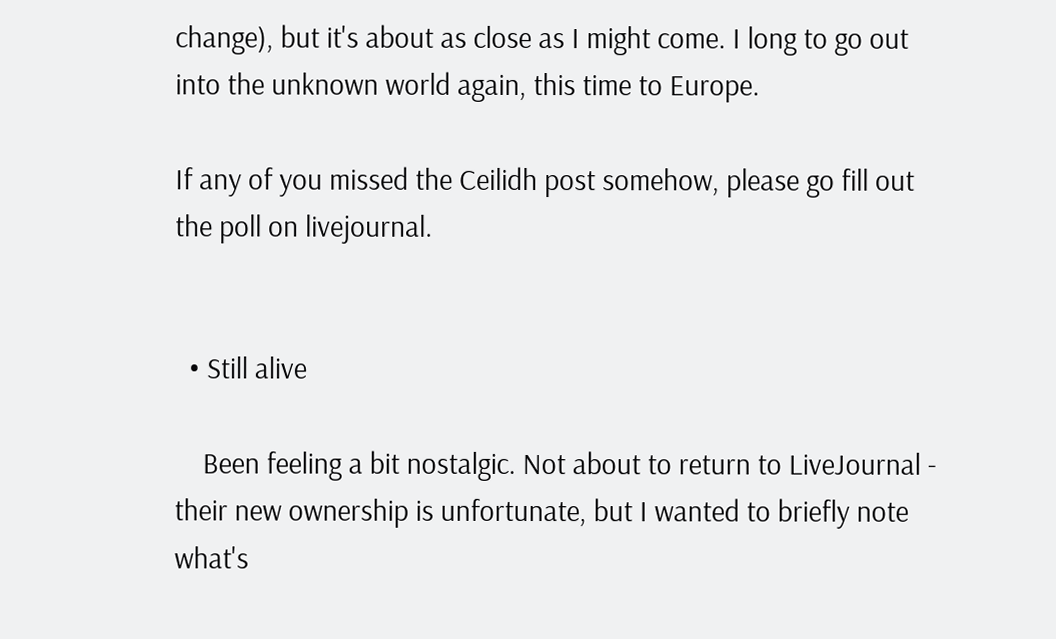change), but it's about as close as I might come. I long to go out into the unknown world again, this time to Europe.

If any of you missed the Ceilidh post somehow, please go fill out the poll on livejournal.


  • Still alive

    Been feeling a bit nostalgic. Not about to return to LiveJournal - their new ownership is unfortunate, but I wanted to briefly note what's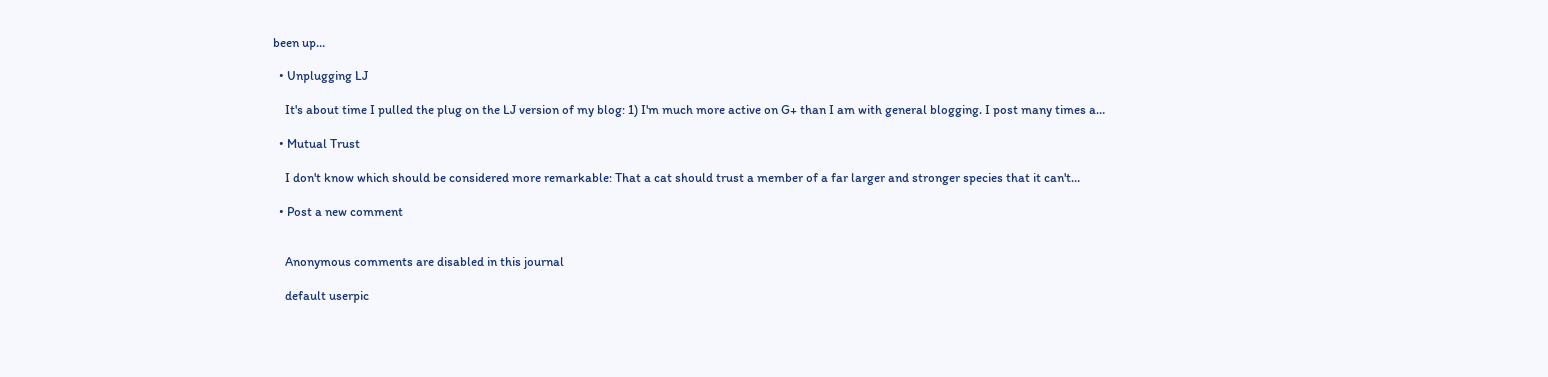been up…

  • Unplugging LJ

    It's about time I pulled the plug on the LJ version of my blog: 1) I'm much more active on G+ than I am with general blogging. I post many times a…

  • Mutual Trust

    I don't know which should be considered more remarkable: That a cat should trust a member of a far larger and stronger species that it can't…

  • Post a new comment


    Anonymous comments are disabled in this journal

    default userpic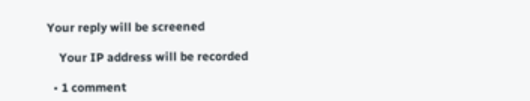Your reply will be screened

    Your IP address will be recorded

  • 1 comment